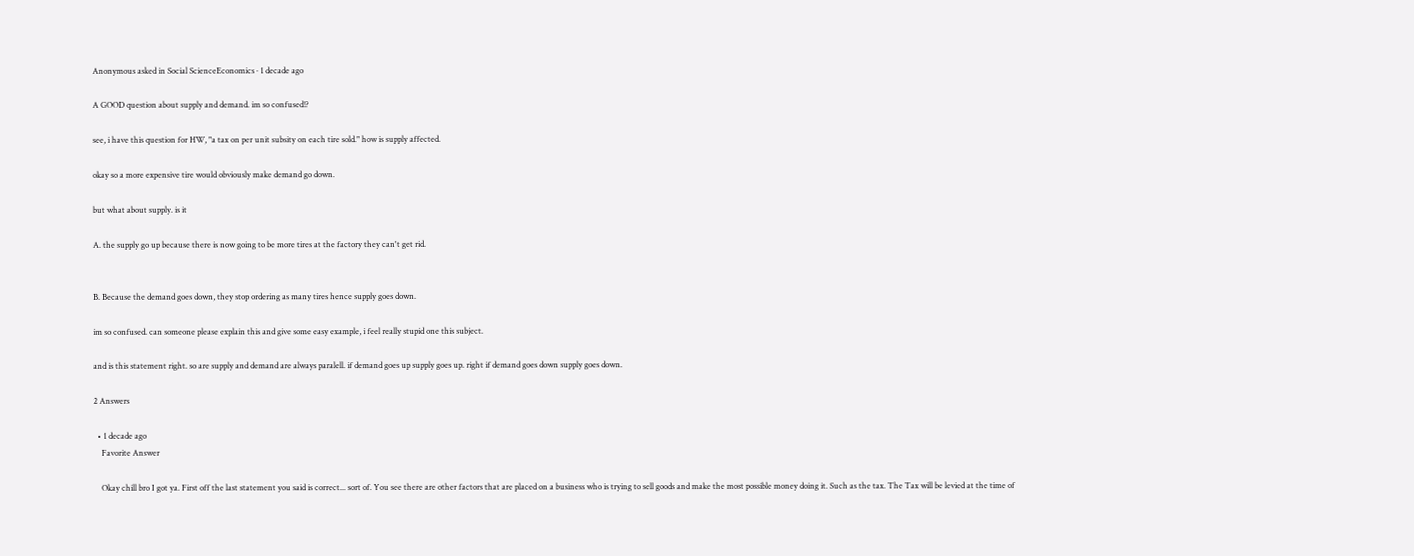Anonymous asked in Social ScienceEconomics · 1 decade ago

A GOOD question about supply and demand. im so confused!?

see, i have this question for HW, "a tax on per unit subsity on each tire sold." how is supply affected.

okay so a more expensive tire would obviously make demand go down.

but what about supply. is it

A. the supply go up because there is now going to be more tires at the factory they can't get rid.


B. Because the demand goes down, they stop ordering as many tires hence supply goes down.

im so confused. can someone please explain this and give some easy example, i feel really stupid one this subject.

and is this statement right. so are supply and demand are always paralell. if demand goes up supply goes up. right if demand goes down supply goes down.

2 Answers

  • 1 decade ago
    Favorite Answer

    Okay chill bro I got ya. First off the last statement you said is correct... sort of. You see there are other factors that are placed on a business who is trying to sell goods and make the most possible money doing it. Such as the tax. The Tax will be levied at the time of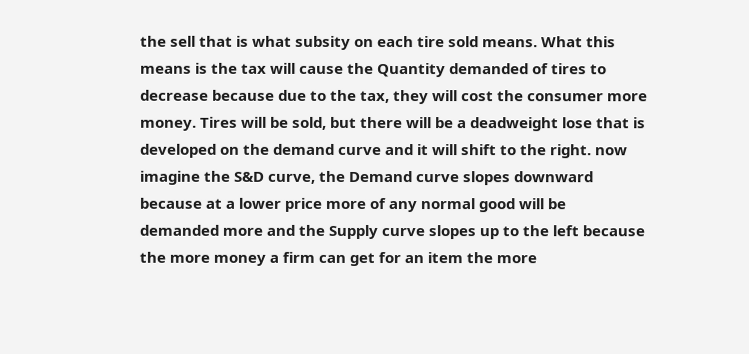the sell that is what subsity on each tire sold means. What this means is the tax will cause the Quantity demanded of tires to decrease because due to the tax, they will cost the consumer more money. Tires will be sold, but there will be a deadweight lose that is developed on the demand curve and it will shift to the right. now imagine the S&D curve, the Demand curve slopes downward because at a lower price more of any normal good will be demanded more and the Supply curve slopes up to the left because the more money a firm can get for an item the more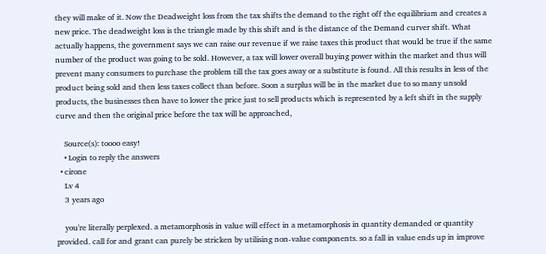they will make of it. Now the Deadweight loss from the tax shifts the demand to the right off the equilibrium and creates a new price. The deadweight loss is the triangle made by this shift and is the distance of the Demand curver shift. What actually happens, the government says we can raise our revenue if we raise taxes this product that would be true if the same number of the product was going to be sold. However, a tax will lower overall buying power within the market and thus will prevent many consumers to purchase the problem till the tax goes away or a substitute is found. All this results in less of the product being sold and then less taxes collect than before. Soon a surplus will be in the market due to so many unsold products, the businesses then have to lower the price just to sell products which is represented by a left shift in the supply curve and then the original price before the tax will be approached,

    Source(s): toooo easy!
    • Login to reply the answers
  • cirone
    Lv 4
    3 years ago

    you're literally perplexed. a metamorphosis in value will effect in a metamorphosis in quantity demanded or quantity provided. call for and grant can purely be stricken by utilising non-value components. so a fall in value ends up in improve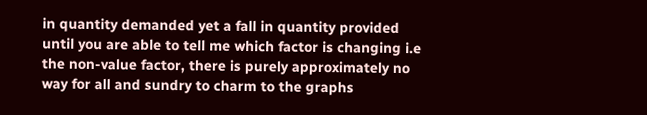in quantity demanded yet a fall in quantity provided until you are able to tell me which factor is changing i.e the non-value factor, there is purely approximately no way for all and sundry to charm to the graphs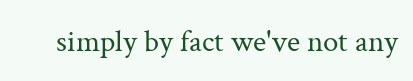simply by fact we've not any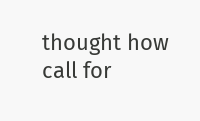thought how call for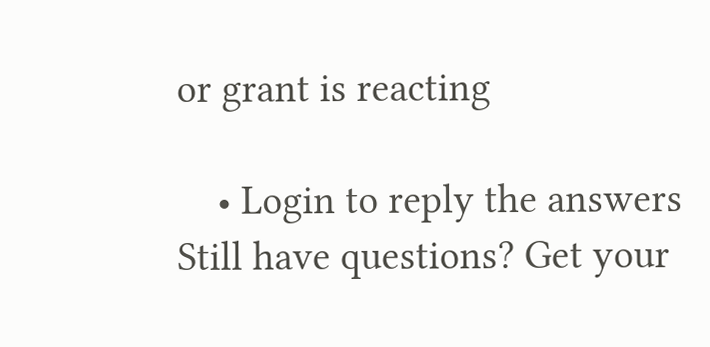or grant is reacting

    • Login to reply the answers
Still have questions? Get your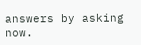answers by asking now.